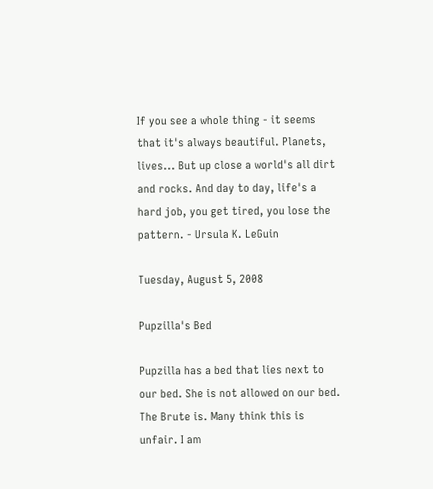If you see a whole thing - it seems that it's always beautiful. Planets, lives... But up close a world's all dirt and rocks. And day to day, life's a hard job, you get tired, you lose the pattern. - Ursula K. LeGuin

Tuesday, August 5, 2008

Pupzilla's Bed

Pupzilla has a bed that lies next to our bed. She is not allowed on our bed. The Brute is. Many think this is unfair. I am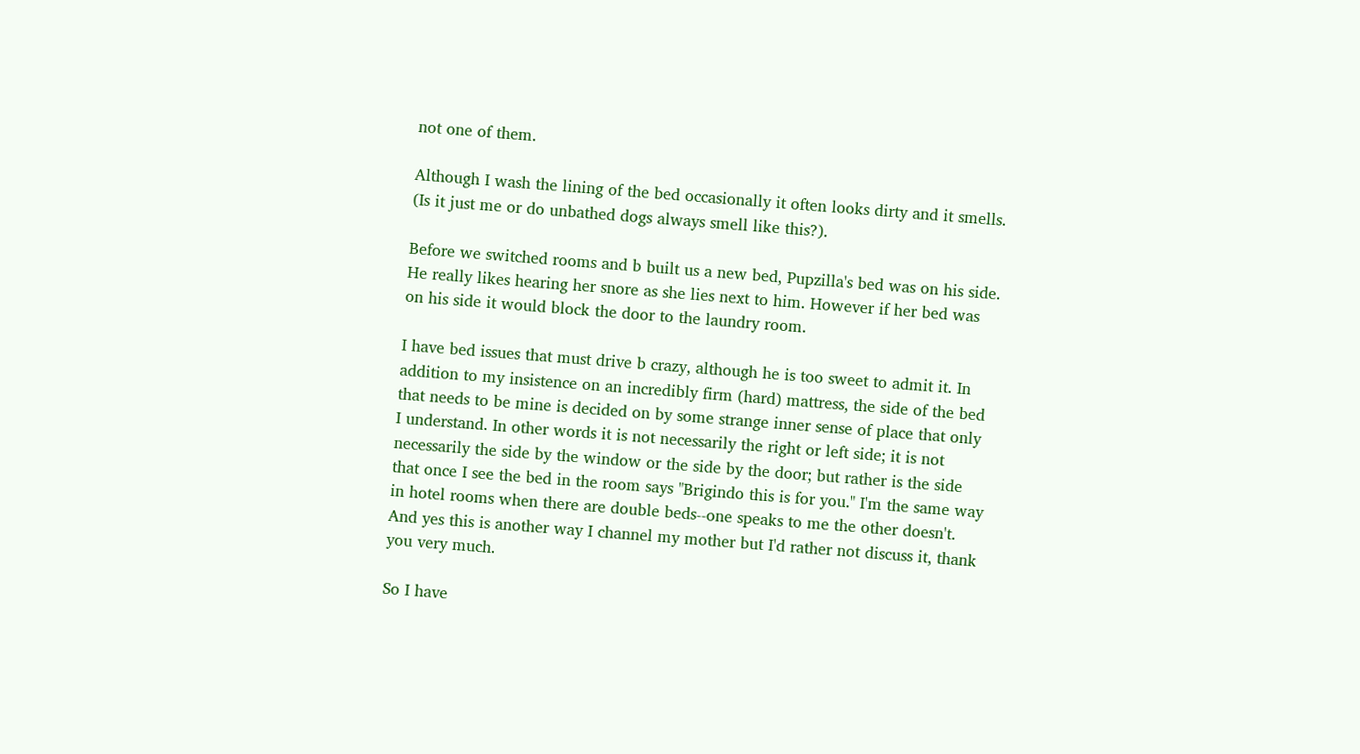not one of them.

Although I wash the lining of the bed occasionally it often looks dirty and it smells. (Is it just me or do unbathed dogs always smell like this?).

Before we switched rooms and b built us a new bed, Pupzilla's bed was on his side. He really likes hearing her snore as she lies next to him. However if her bed was on his side it would block the door to the laundry room.

I have bed issues that must drive b crazy, although he is too sweet to admit it. In addition to my insistence on an incredibly firm (hard) mattress, the side of the bed that needs to be mine is decided on by some strange inner sense of place that only I understand. In other words it is not necessarily the right or left side; it is not necessarily the side by the window or the side by the door; but rather is the side that once I see the bed in the room says "Brigindo this is for you." I'm the same way in hotel rooms when there are double beds--one speaks to me the other doesn't. And yes this is another way I channel my mother but I'd rather not discuss it, thank you very much.

So I have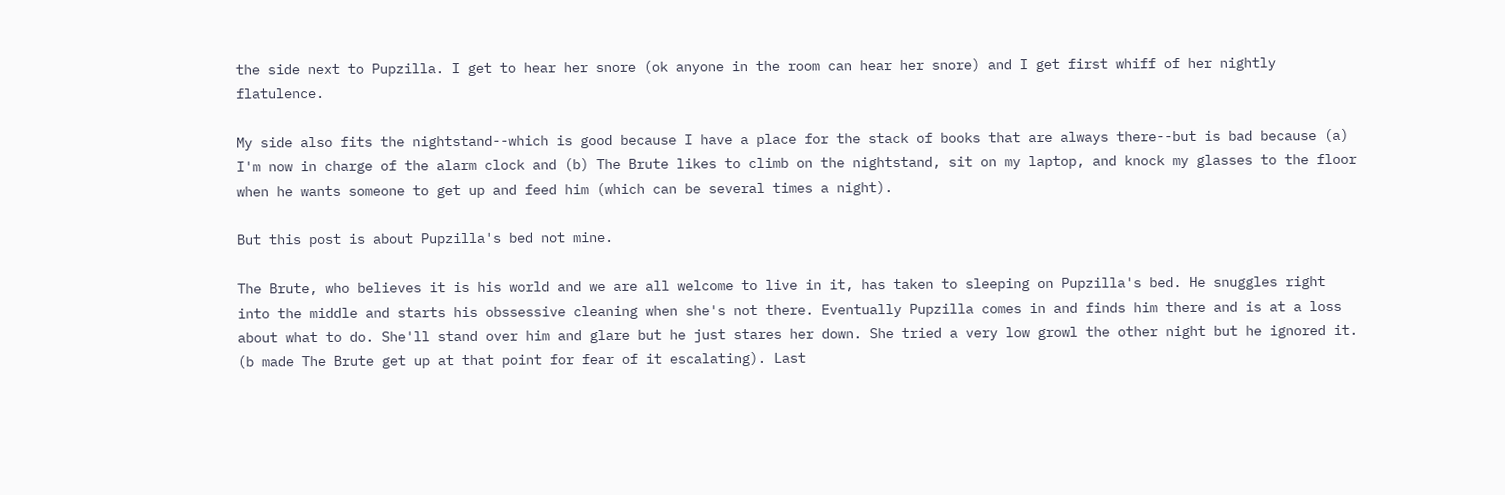the side next to Pupzilla. I get to hear her snore (ok anyone in the room can hear her snore) and I get first whiff of her nightly flatulence.

My side also fits the nightstand--which is good because I have a place for the stack of books that are always there--but is bad because (a) I'm now in charge of the alarm clock and (b) The Brute likes to climb on the nightstand, sit on my laptop, and knock my glasses to the floor when he wants someone to get up and feed him (which can be several times a night).

But this post is about Pupzilla's bed not mine.

The Brute, who believes it is his world and we are all welcome to live in it, has taken to sleeping on Pupzilla's bed. He snuggles right into the middle and starts his obssessive cleaning when she's not there. Eventually Pupzilla comes in and finds him there and is at a loss about what to do. She'll stand over him and glare but he just stares her down. She tried a very low growl the other night but he ignored it. (b made The Brute get up at that point for fear of it escalating). Last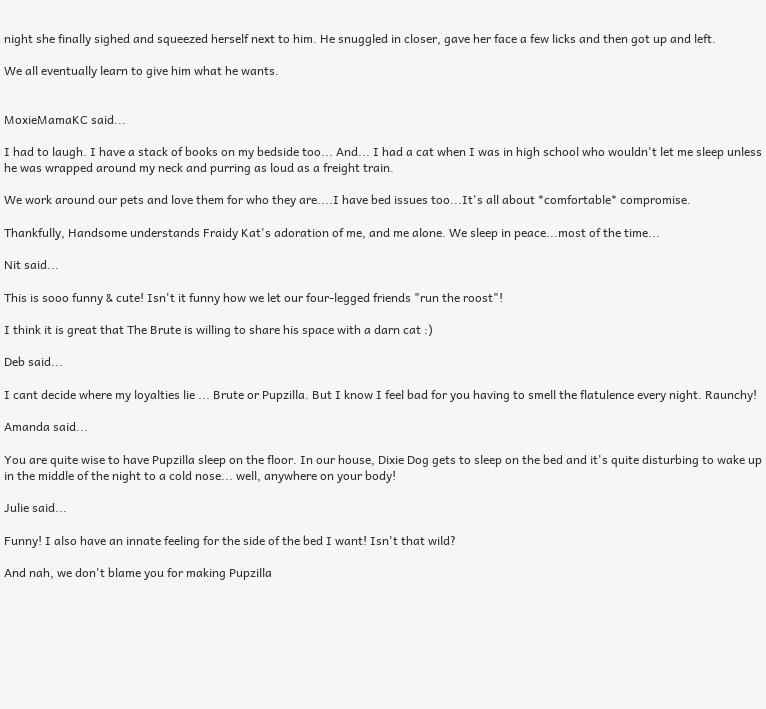night she finally sighed and squeezed herself next to him. He snuggled in closer, gave her face a few licks and then got up and left.

We all eventually learn to give him what he wants.


MoxieMamaKC said...

I had to laugh. I have a stack of books on my bedside too... And... I had a cat when I was in high school who wouldn't let me sleep unless he was wrapped around my neck and purring as loud as a freight train.

We work around our pets and love them for who they are....I have bed issues too...It's all about *comfortable* compromise.

Thankfully, Handsome understands Fraidy Kat's adoration of me, and me alone. We sleep in peace...most of the time...

Nit said...

This is sooo funny & cute! Isn't it funny how we let our four-legged friends "run the roost"!

I think it is great that The Brute is willing to share his space with a darn cat :)

Deb said...

I cant decide where my loyalties lie ... Brute or Pupzilla. But I know I feel bad for you having to smell the flatulence every night. Raunchy!

Amanda said...

You are quite wise to have Pupzilla sleep on the floor. In our house, Dixie Dog gets to sleep on the bed and it's quite disturbing to wake up in the middle of the night to a cold nose... well, anywhere on your body!

Julie said...

Funny! I also have an innate feeling for the side of the bed I want! Isn't that wild?

And nah, we don't blame you for making Pupzilla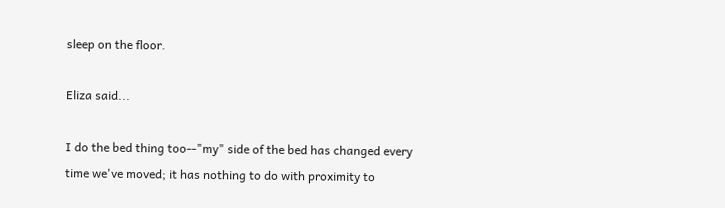sleep on the floor.

Eliza said...

I do the bed thing too--"my" side of the bed has changed every time we've moved; it has nothing to do with proximity to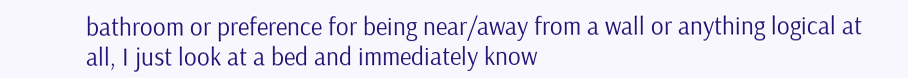bathroom or preference for being near/away from a wall or anything logical at all, I just look at a bed and immediately know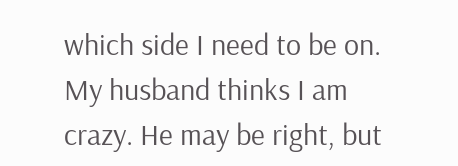which side I need to be on. My husband thinks I am crazy. He may be right, but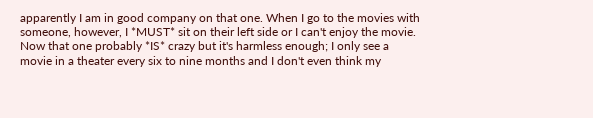apparently I am in good company on that one. When I go to the movies with someone, however, I *MUST* sit on their left side or I can't enjoy the movie. Now that one probably *IS* crazy but it's harmless enough; I only see a movie in a theater every six to nine months and I don't even think my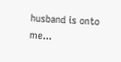husband is onto me...